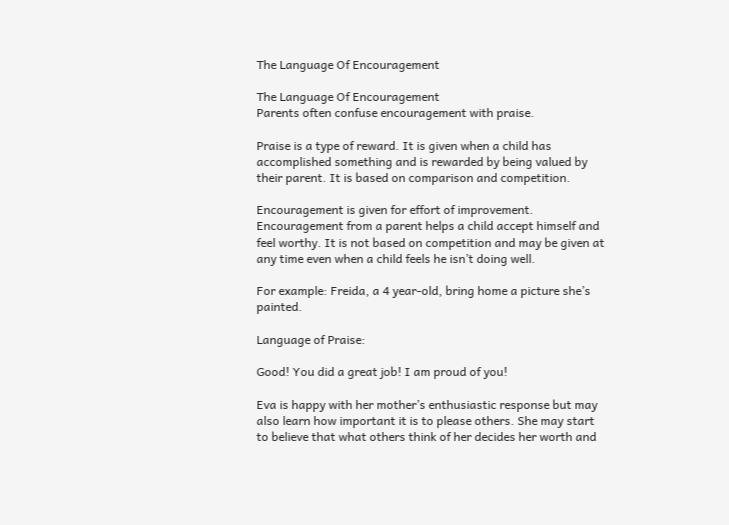The Language Of Encouragement

The Language Of Encouragement
Parents often confuse encouragement with praise.

Praise is a type of reward. It is given when a child has accomplished something and is rewarded by being valued by their parent. It is based on comparison and competition.

Encouragement is given for effort of improvement. Encouragement from a parent helps a child accept himself and feel worthy. It is not based on competition and may be given at any time even when a child feels he isn’t doing well.

For example: Freida, a 4 year-old, bring home a picture she’s painted.

Language of Praise:

Good! You did a great job! I am proud of you!

Eva is happy with her mother’s enthusiastic response but may also learn how important it is to please others. She may start to believe that what others think of her decides her worth and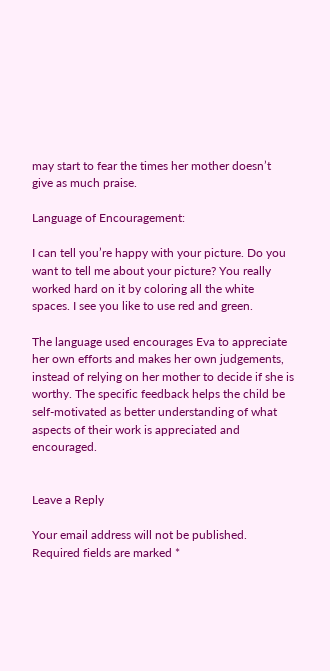may start to fear the times her mother doesn’t give as much praise.

Language of Encouragement:

I can tell you’re happy with your picture. Do you want to tell me about your picture? You really worked hard on it by coloring all the white spaces. I see you like to use red and green.

The language used encourages Eva to appreciate her own efforts and makes her own judgements, instead of relying on her mother to decide if she is worthy. The specific feedback helps the child be self-motivated as better understanding of what aspects of their work is appreciated and encouraged.


Leave a Reply

Your email address will not be published. Required fields are marked *